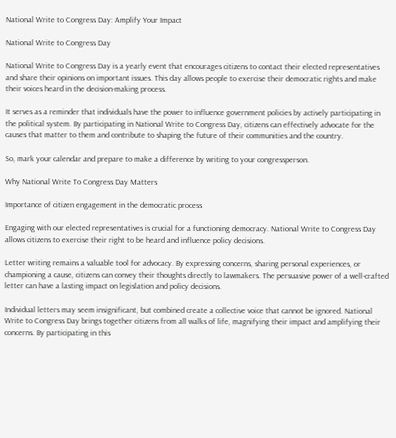National Write to Congress Day: Amplify Your Impact

National Write to Congress Day

National Write to Congress Day is a yearly event that encourages citizens to contact their elected representatives and share their opinions on important issues. This day allows people to exercise their democratic rights and make their voices heard in the decision-making process.

It serves as a reminder that individuals have the power to influence government policies by actively participating in the political system. By participating in National Write to Congress Day, citizens can effectively advocate for the causes that matter to them and contribute to shaping the future of their communities and the country.

So, mark your calendar and prepare to make a difference by writing to your congressperson.

Why National Write To Congress Day Matters

Importance of citizen engagement in the democratic process

Engaging with our elected representatives is crucial for a functioning democracy. National Write to Congress Day allows citizens to exercise their right to be heard and influence policy decisions.

Letter writing remains a valuable tool for advocacy. By expressing concerns, sharing personal experiences, or championing a cause, citizens can convey their thoughts directly to lawmakers. The persuasive power of a well-crafted letter can have a lasting impact on legislation and policy decisions.

Individual letters may seem insignificant, but combined create a collective voice that cannot be ignored. National Write to Congress Day brings together citizens from all walks of life, magnifying their impact and amplifying their concerns. By participating in this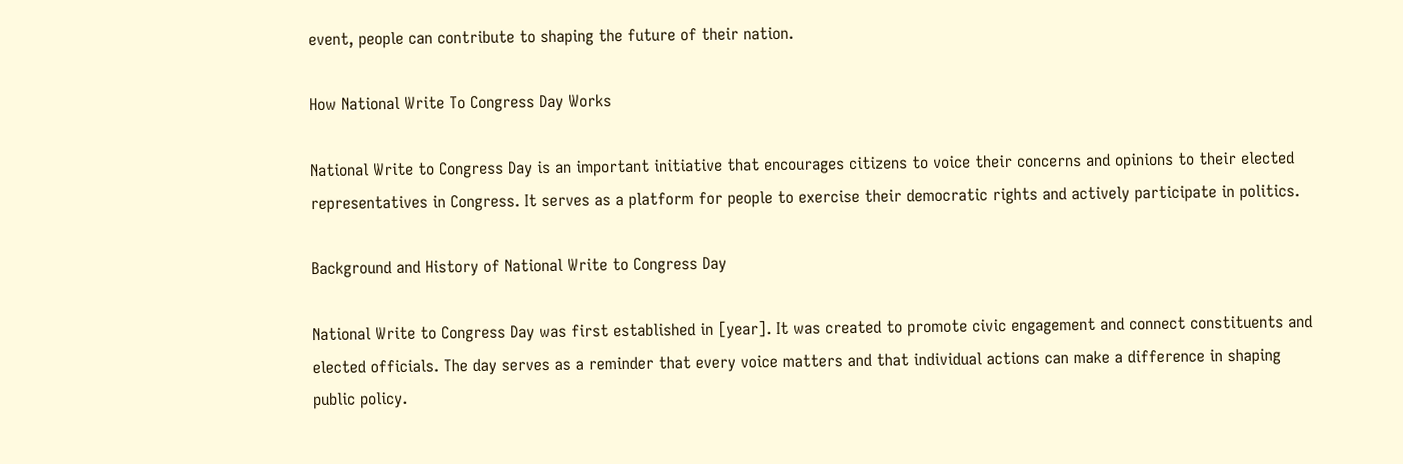event, people can contribute to shaping the future of their nation.

How National Write To Congress Day Works

National Write to Congress Day is an important initiative that encourages citizens to voice their concerns and opinions to their elected representatives in Congress. It serves as a platform for people to exercise their democratic rights and actively participate in politics.

Background and History of National Write to Congress Day

National Write to Congress Day was first established in [year]. It was created to promote civic engagement and connect constituents and elected officials. The day serves as a reminder that every voice matters and that individual actions can make a difference in shaping public policy.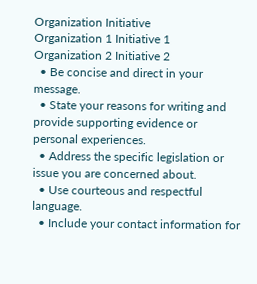Organization Initiative
Organization 1 Initiative 1
Organization 2 Initiative 2
  • Be concise and direct in your message.
  • State your reasons for writing and provide supporting evidence or personal experiences.
  • Address the specific legislation or issue you are concerned about.
  • Use courteous and respectful language.
  • Include your contact information for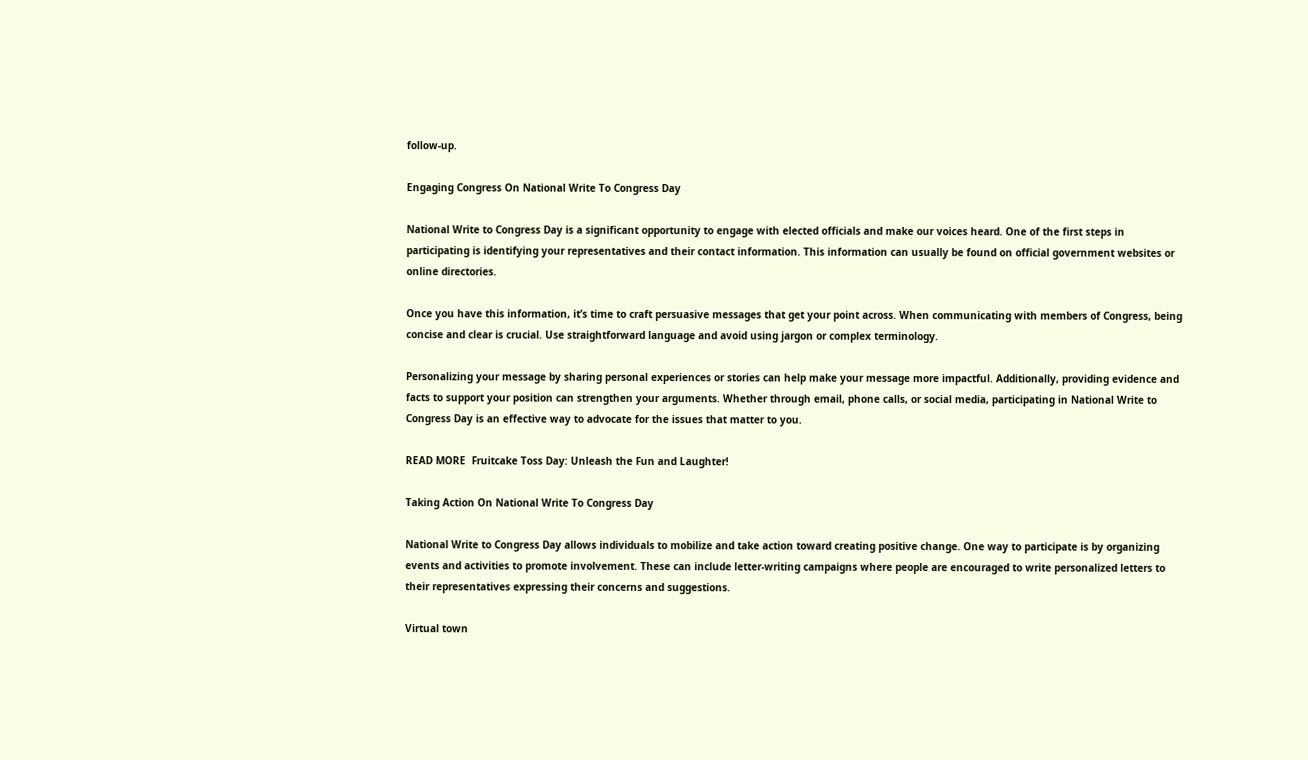follow-up.

Engaging Congress On National Write To Congress Day

National Write to Congress Day is a significant opportunity to engage with elected officials and make our voices heard. One of the first steps in participating is identifying your representatives and their contact information. This information can usually be found on official government websites or online directories.

Once you have this information, it’s time to craft persuasive messages that get your point across. When communicating with members of Congress, being concise and clear is crucial. Use straightforward language and avoid using jargon or complex terminology.

Personalizing your message by sharing personal experiences or stories can help make your message more impactful. Additionally, providing evidence and facts to support your position can strengthen your arguments. Whether through email, phone calls, or social media, participating in National Write to Congress Day is an effective way to advocate for the issues that matter to you.

READ MORE  Fruitcake Toss Day: Unleash the Fun and Laughter!

Taking Action On National Write To Congress Day

National Write to Congress Day allows individuals to mobilize and take action toward creating positive change. One way to participate is by organizing events and activities to promote involvement. These can include letter-writing campaigns where people are encouraged to write personalized letters to their representatives expressing their concerns and suggestions.

Virtual town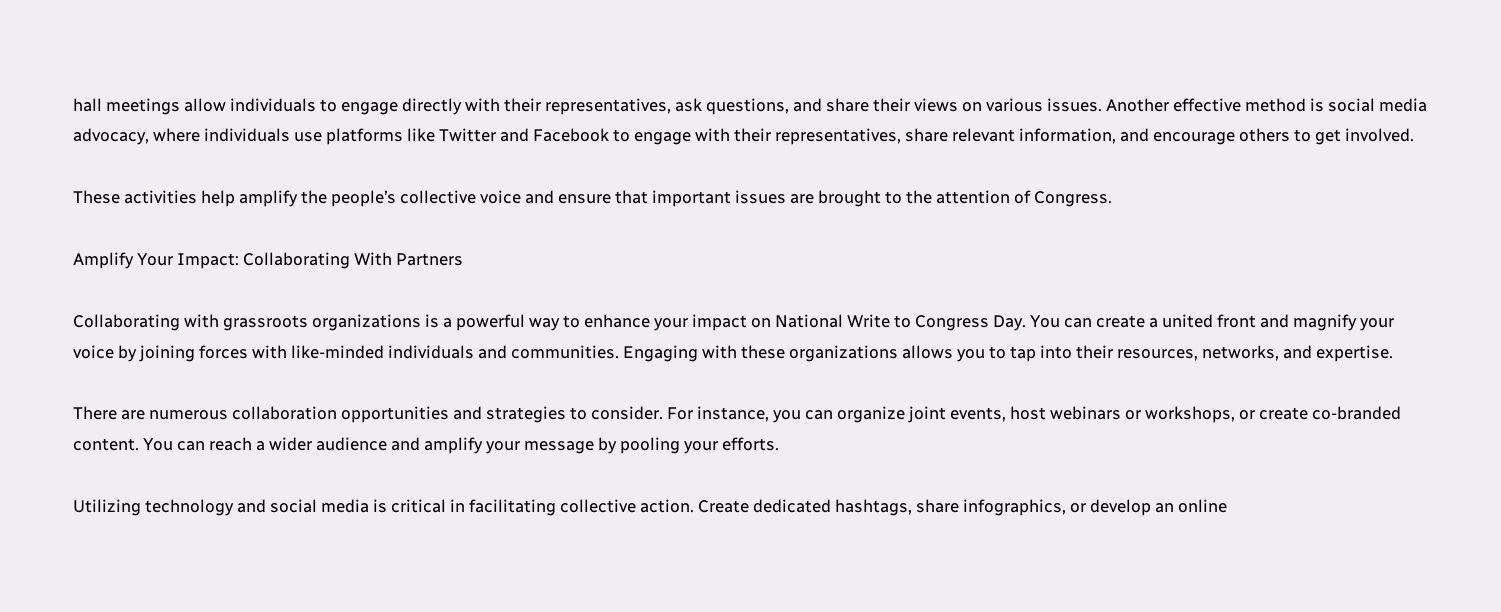hall meetings allow individuals to engage directly with their representatives, ask questions, and share their views on various issues. Another effective method is social media advocacy, where individuals use platforms like Twitter and Facebook to engage with their representatives, share relevant information, and encourage others to get involved.

These activities help amplify the people’s collective voice and ensure that important issues are brought to the attention of Congress.

Amplify Your Impact: Collaborating With Partners

Collaborating with grassroots organizations is a powerful way to enhance your impact on National Write to Congress Day. You can create a united front and magnify your voice by joining forces with like-minded individuals and communities. Engaging with these organizations allows you to tap into their resources, networks, and expertise.

There are numerous collaboration opportunities and strategies to consider. For instance, you can organize joint events, host webinars or workshops, or create co-branded content. You can reach a wider audience and amplify your message by pooling your efforts.

Utilizing technology and social media is critical in facilitating collective action. Create dedicated hashtags, share infographics, or develop an online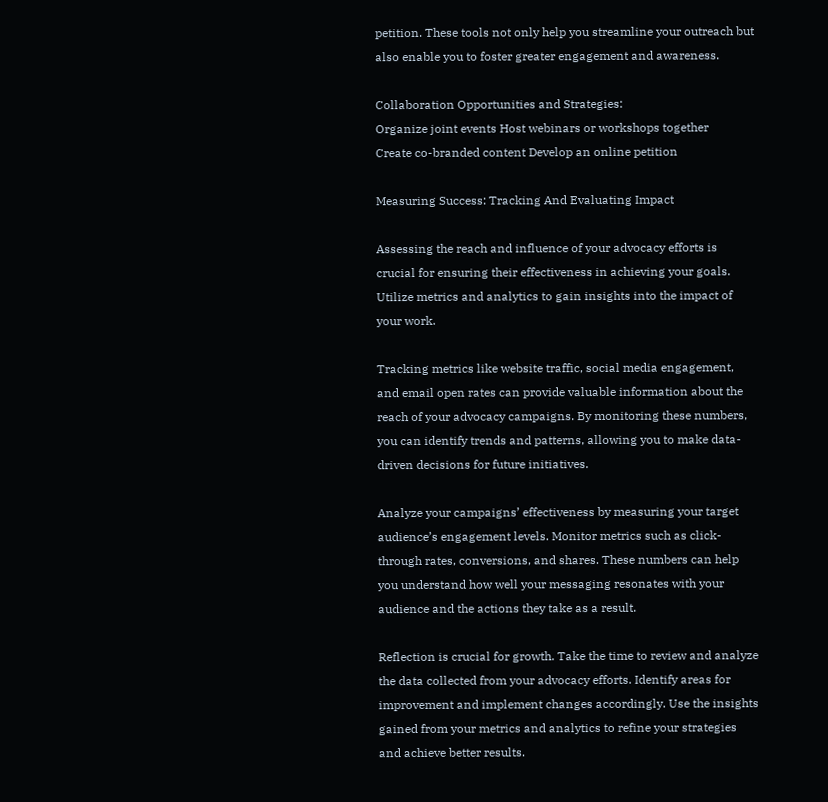petition. These tools not only help you streamline your outreach but also enable you to foster greater engagement and awareness.

Collaboration Opportunities and Strategies:
Organize joint events Host webinars or workshops together
Create co-branded content Develop an online petition

Measuring Success: Tracking And Evaluating Impact

Assessing the reach and influence of your advocacy efforts is crucial for ensuring their effectiveness in achieving your goals. Utilize metrics and analytics to gain insights into the impact of your work.

Tracking metrics like website traffic, social media engagement, and email open rates can provide valuable information about the reach of your advocacy campaigns. By monitoring these numbers, you can identify trends and patterns, allowing you to make data-driven decisions for future initiatives.

Analyze your campaigns’ effectiveness by measuring your target audience’s engagement levels. Monitor metrics such as click-through rates, conversions, and shares. These numbers can help you understand how well your messaging resonates with your audience and the actions they take as a result.

Reflection is crucial for growth. Take the time to review and analyze the data collected from your advocacy efforts. Identify areas for improvement and implement changes accordingly. Use the insights gained from your metrics and analytics to refine your strategies and achieve better results.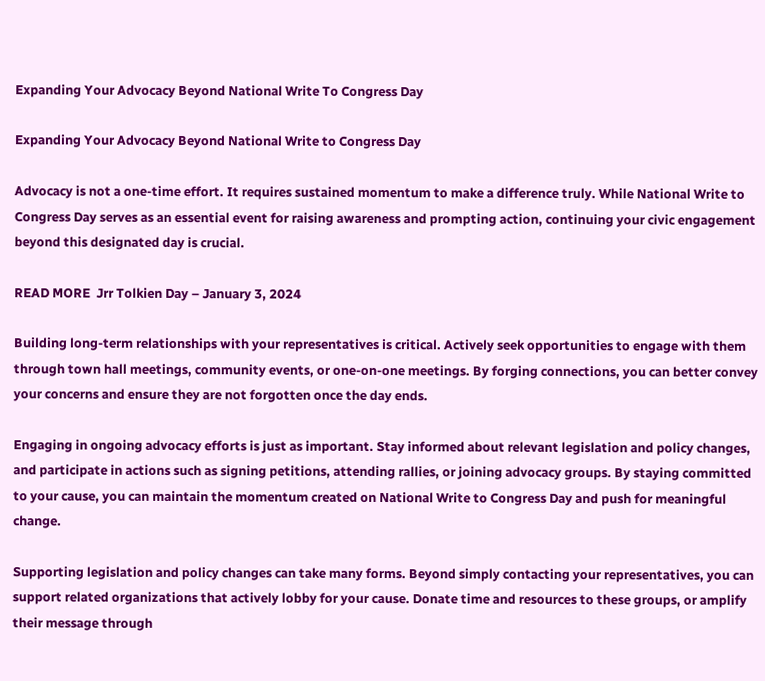Expanding Your Advocacy Beyond National Write To Congress Day

Expanding Your Advocacy Beyond National Write to Congress Day

Advocacy is not a one-time effort. It requires sustained momentum to make a difference truly. While National Write to Congress Day serves as an essential event for raising awareness and prompting action, continuing your civic engagement beyond this designated day is crucial.

READ MORE  Jrr Tolkien Day – January 3, 2024

Building long-term relationships with your representatives is critical. Actively seek opportunities to engage with them through town hall meetings, community events, or one-on-one meetings. By forging connections, you can better convey your concerns and ensure they are not forgotten once the day ends.

Engaging in ongoing advocacy efforts is just as important. Stay informed about relevant legislation and policy changes, and participate in actions such as signing petitions, attending rallies, or joining advocacy groups. By staying committed to your cause, you can maintain the momentum created on National Write to Congress Day and push for meaningful change.

Supporting legislation and policy changes can take many forms. Beyond simply contacting your representatives, you can support related organizations that actively lobby for your cause. Donate time and resources to these groups, or amplify their message through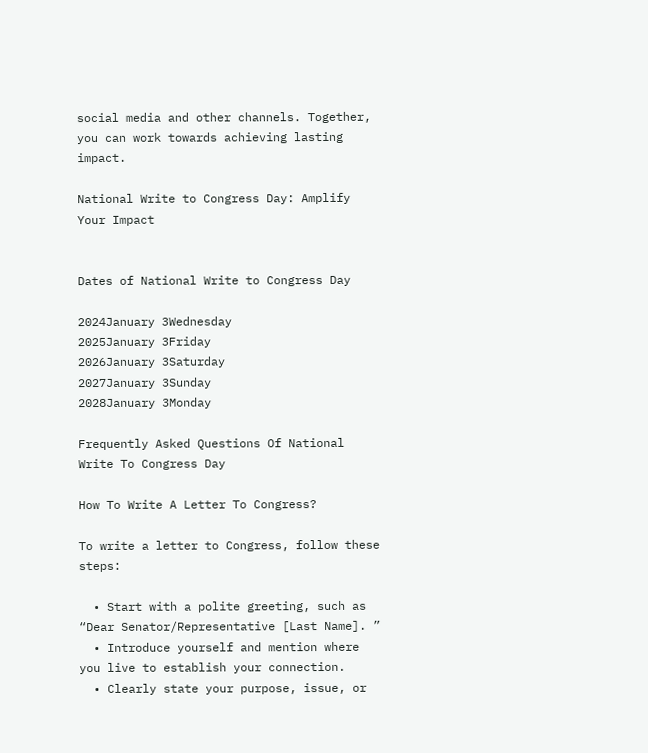social media and other channels. Together, you can work towards achieving lasting impact.

National Write to Congress Day: Amplify Your Impact


Dates of National Write to Congress Day

2024January 3Wednesday
2025January 3Friday
2026January 3Saturday
2027January 3Sunday
2028January 3Monday

Frequently Asked Questions Of National Write To Congress Day

How To Write A Letter To Congress?

To write a letter to Congress, follow these steps:

  • Start with a polite greeting, such as “Dear Senator/Representative [Last Name]. ”
  • Introduce yourself and mention where you live to establish your connection.
  • Clearly state your purpose, issue, or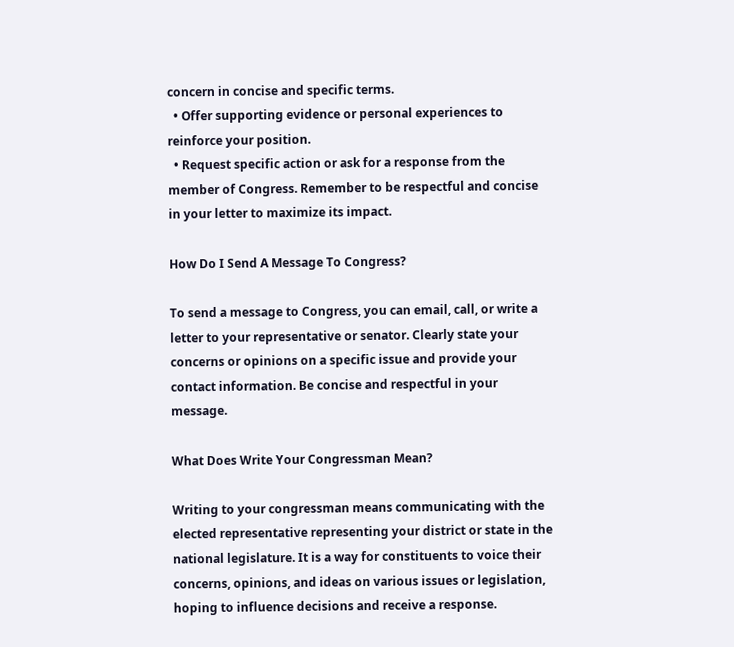concern in concise and specific terms.
  • Offer supporting evidence or personal experiences to reinforce your position.
  • Request specific action or ask for a response from the member of Congress. Remember to be respectful and concise in your letter to maximize its impact.

How Do I Send A Message To Congress?

To send a message to Congress, you can email, call, or write a letter to your representative or senator. Clearly state your concerns or opinions on a specific issue and provide your contact information. Be concise and respectful in your message.

What Does Write Your Congressman Mean?

Writing to your congressman means communicating with the elected representative representing your district or state in the national legislature. It is a way for constituents to voice their concerns, opinions, and ideas on various issues or legislation, hoping to influence decisions and receive a response.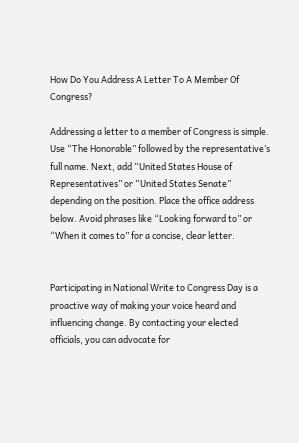How Do You Address A Letter To A Member Of Congress?

Addressing a letter to a member of Congress is simple. Use “The Honorable” followed by the representative’s full name. Next, add “United States House of Representatives” or “United States Senate” depending on the position. Place the office address below. Avoid phrases like “Looking forward to” or “When it comes to” for a concise, clear letter.


Participating in National Write to Congress Day is a proactive way of making your voice heard and influencing change. By contacting your elected officials, you can advocate for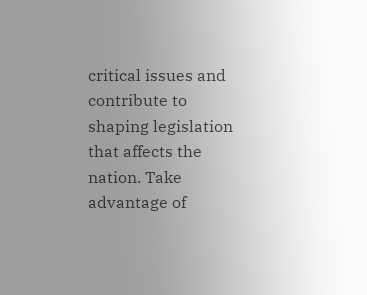critical issues and contribute to shaping legislation that affects the nation. Take advantage of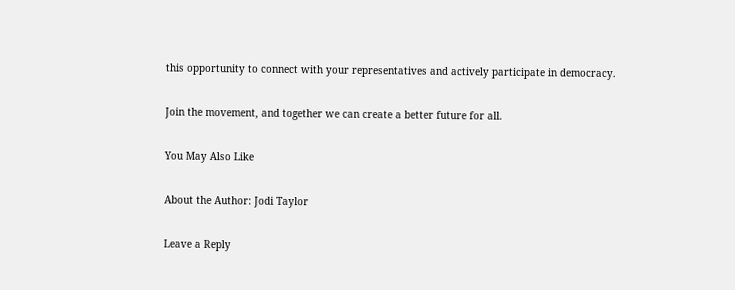this opportunity to connect with your representatives and actively participate in democracy.

Join the movement, and together we can create a better future for all.

You May Also Like

About the Author: Jodi Taylor

Leave a Reply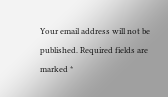Your email address will not be published. Required fields are marked *